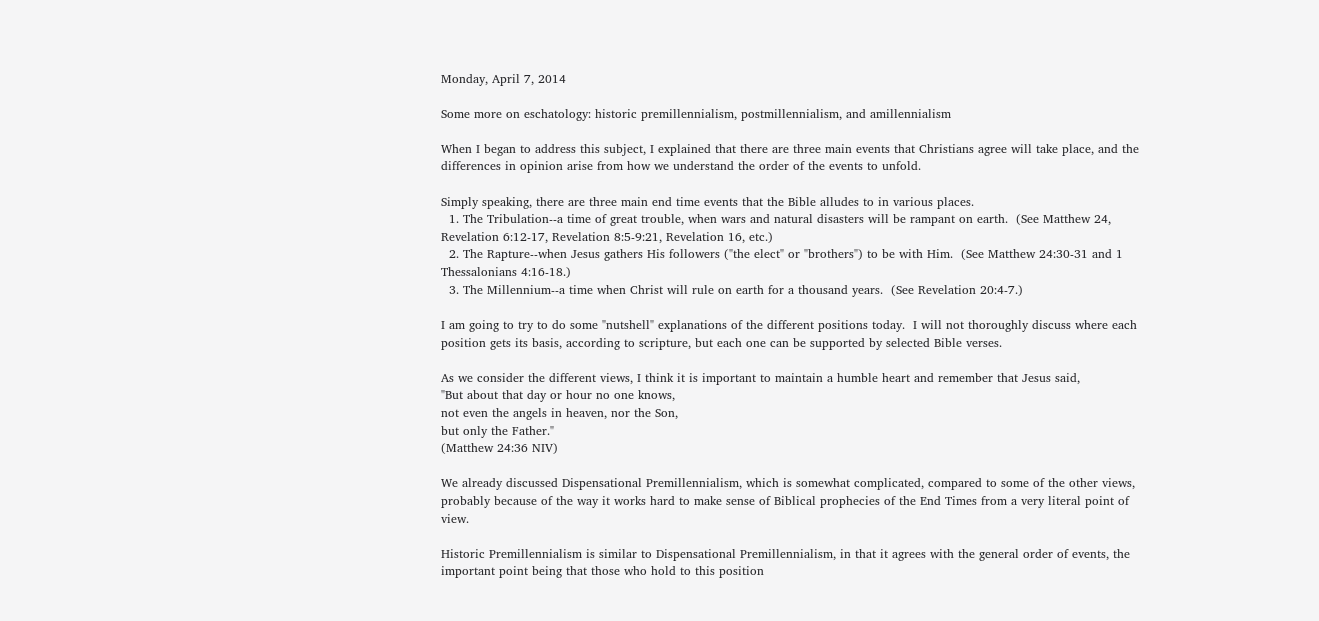Monday, April 7, 2014

Some more on eschatology: historic premillennialism, postmillennialism, and amillennialism

When I began to address this subject, I explained that there are three main events that Christians agree will take place, and the differences in opinion arise from how we understand the order of the events to unfold.

Simply speaking, there are three main end time events that the Bible alludes to in various places.
  1. The Tribulation--a time of great trouble, when wars and natural disasters will be rampant on earth.  (See Matthew 24, Revelation 6:12-17, Revelation 8:5-9:21, Revelation 16, etc.)
  2. The Rapture--when Jesus gathers His followers ("the elect" or "brothers") to be with Him.  (See Matthew 24:30-31 and 1 Thessalonians 4:16-18.)
  3. The Millennium--a time when Christ will rule on earth for a thousand years.  (See Revelation 20:4-7.)

I am going to try to do some "nutshell" explanations of the different positions today.  I will not thoroughly discuss where each position gets its basis, according to scripture, but each one can be supported by selected Bible verses.

As we consider the different views, I think it is important to maintain a humble heart and remember that Jesus said,
"But about that day or hour no one knows,
not even the angels in heaven, nor the Son,
but only the Father."
(Matthew 24:36 NIV)

We already discussed Dispensational Premillennialism, which is somewhat complicated, compared to some of the other views, probably because of the way it works hard to make sense of Biblical prophecies of the End Times from a very literal point of view.

Historic Premillennialism is similar to Dispensational Premillennialism, in that it agrees with the general order of events, the important point being that those who hold to this position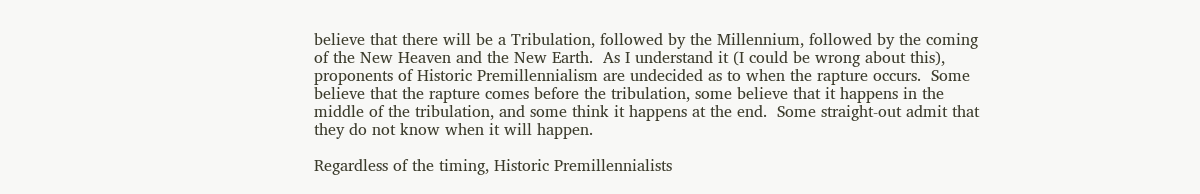believe that there will be a Tribulation, followed by the Millennium, followed by the coming of the New Heaven and the New Earth.  As I understand it (I could be wrong about this), proponents of Historic Premillennialism are undecided as to when the rapture occurs.  Some believe that the rapture comes before the tribulation, some believe that it happens in the middle of the tribulation, and some think it happens at the end.  Some straight-out admit that they do not know when it will happen.

Regardless of the timing, Historic Premillennialists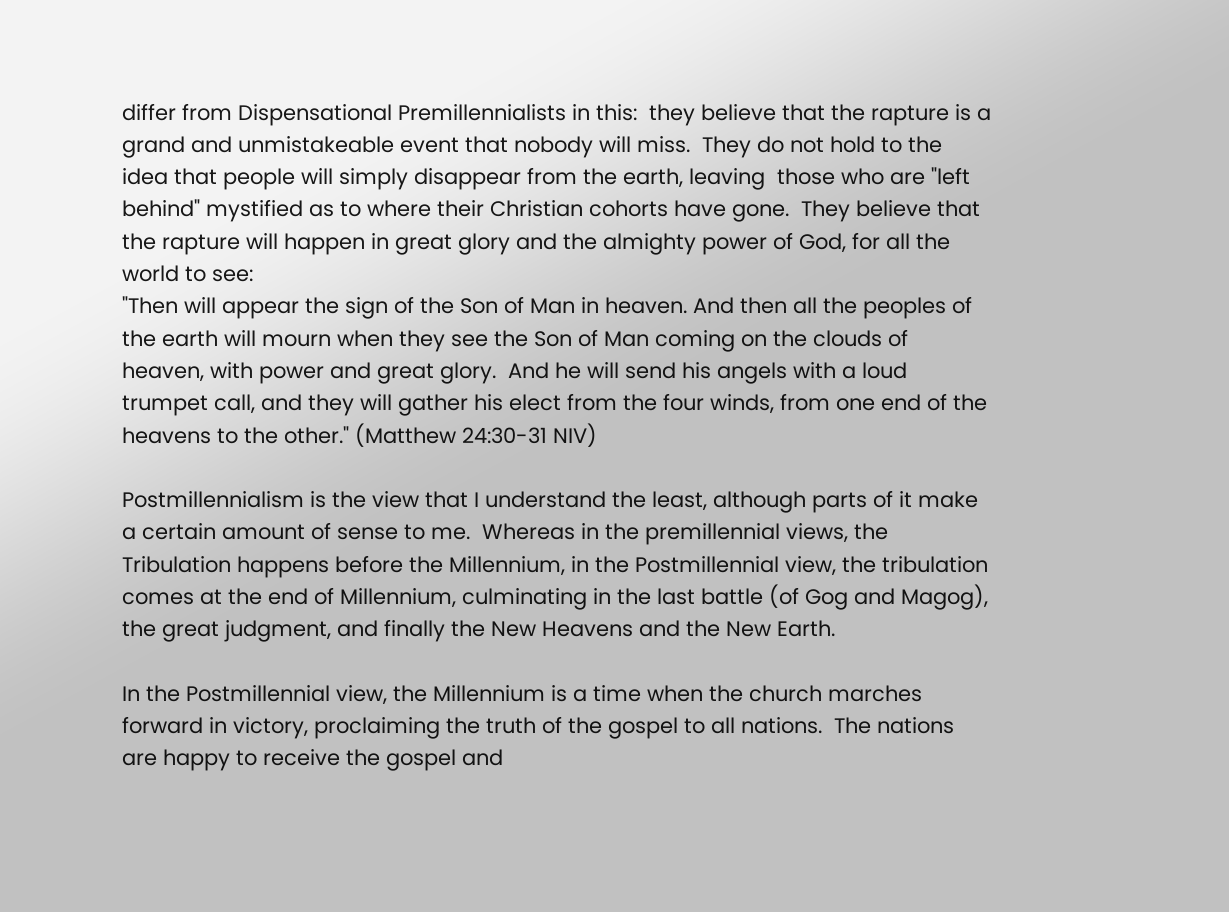differ from Dispensational Premillennialists in this:  they believe that the rapture is a grand and unmistakeable event that nobody will miss.  They do not hold to the idea that people will simply disappear from the earth, leaving  those who are "left behind" mystified as to where their Christian cohorts have gone.  They believe that the rapture will happen in great glory and the almighty power of God, for all the world to see:
"Then will appear the sign of the Son of Man in heaven. And then all the peoples of the earth will mourn when they see the Son of Man coming on the clouds of heaven, with power and great glory.  And he will send his angels with a loud trumpet call, and they will gather his elect from the four winds, from one end of the heavens to the other." (Matthew 24:30-31 NIV)

Postmillennialism is the view that I understand the least, although parts of it make a certain amount of sense to me.  Whereas in the premillennial views, the Tribulation happens before the Millennium, in the Postmillennial view, the tribulation comes at the end of Millennium, culminating in the last battle (of Gog and Magog), the great judgment, and finally the New Heavens and the New Earth.

In the Postmillennial view, the Millennium is a time when the church marches forward in victory, proclaiming the truth of the gospel to all nations.  The nations are happy to receive the gospel and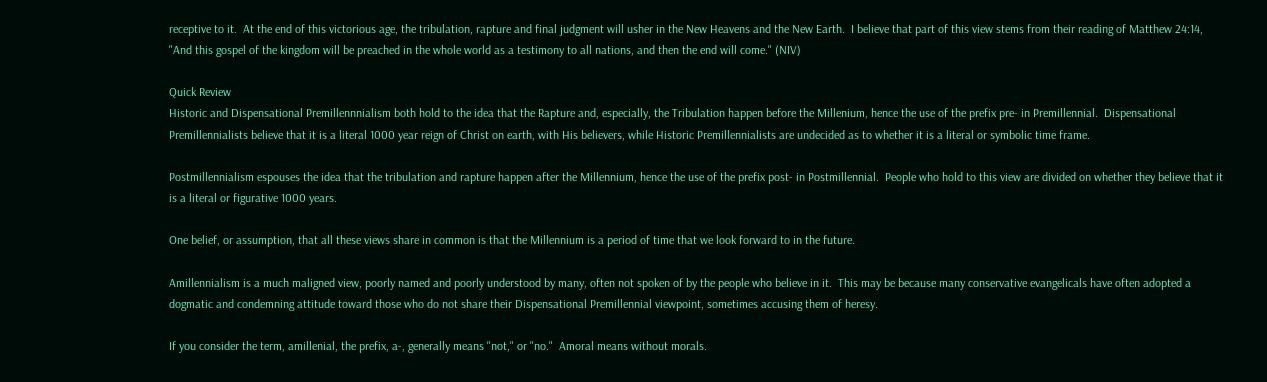receptive to it.  At the end of this victorious age, the tribulation, rapture and final judgment will usher in the New Heavens and the New Earth.  I believe that part of this view stems from their reading of Matthew 24:14, "And this gospel of the kingdom will be preached in the whole world as a testimony to all nations, and then the end will come." (NIV)

Quick Review
Historic and Dispensational Premillennnialism both hold to the idea that the Rapture and, especially, the Tribulation happen before the Millenium, hence the use of the prefix pre- in Premillennial.  Dispensational Premillennialists believe that it is a literal 1000 year reign of Christ on earth, with His believers, while Historic Premillennialists are undecided as to whether it is a literal or symbolic time frame.

Postmillennialism espouses the idea that the tribulation and rapture happen after the Millennium, hence the use of the prefix post- in Postmillennial.  People who hold to this view are divided on whether they believe that it is a literal or figurative 1000 years.

One belief, or assumption, that all these views share in common is that the Millennium is a period of time that we look forward to in the future.

Amillennialism is a much maligned view, poorly named and poorly understood by many, often not spoken of by the people who believe in it.  This may be because many conservative evangelicals have often adopted a dogmatic and condemning attitude toward those who do not share their Dispensational Premillennial viewpoint, sometimes accusing them of heresy.

If you consider the term, amillenial, the prefix, a-, generally means "not," or "no."  Amoral means without morals.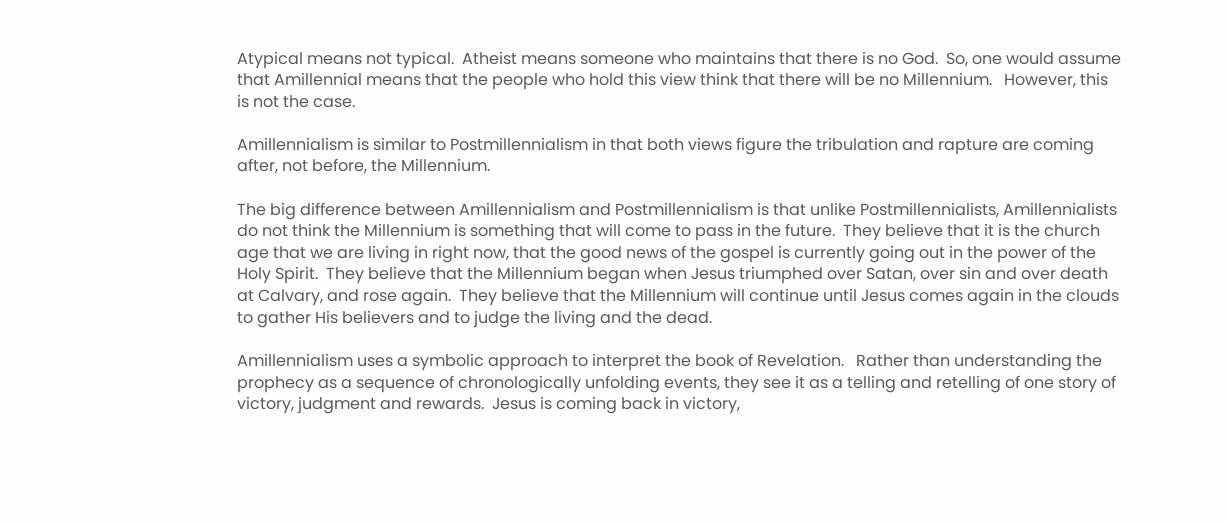Atypical means not typical.  Atheist means someone who maintains that there is no God.  So, one would assume that Amillennial means that the people who hold this view think that there will be no Millennium.   However, this is not the case.

Amillennialism is similar to Postmillennialism in that both views figure the tribulation and rapture are coming after, not before, the Millennium.

The big difference between Amillennialism and Postmillennialism is that unlike Postmillennialists, Amillennialists do not think the Millennium is something that will come to pass in the future.  They believe that it is the church age that we are living in right now, that the good news of the gospel is currently going out in the power of the Holy Spirit.  They believe that the Millennium began when Jesus triumphed over Satan, over sin and over death at Calvary, and rose again.  They believe that the Millennium will continue until Jesus comes again in the clouds to gather His believers and to judge the living and the dead.

Amillennialism uses a symbolic approach to interpret the book of Revelation.   Rather than understanding the prophecy as a sequence of chronologically unfolding events, they see it as a telling and retelling of one story of victory, judgment and rewards.  Jesus is coming back in victory,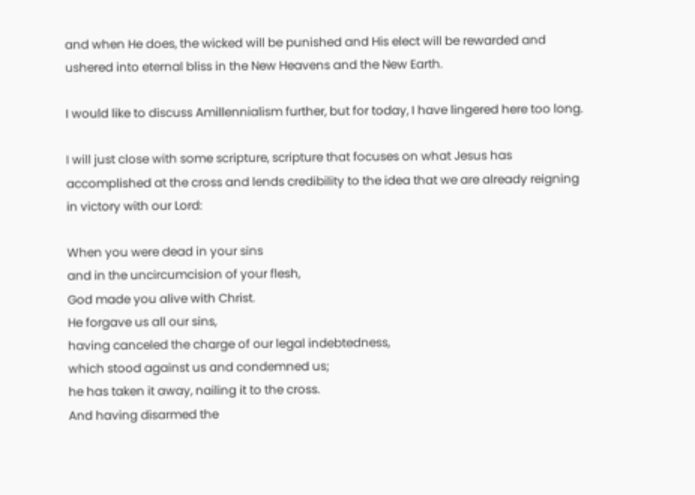and when He does, the wicked will be punished and His elect will be rewarded and ushered into eternal bliss in the New Heavens and the New Earth.

I would like to discuss Amillennialism further, but for today, I have lingered here too long.

I will just close with some scripture, scripture that focuses on what Jesus has accomplished at the cross and lends credibility to the idea that we are already reigning in victory with our Lord:

When you were dead in your sins
and in the uncircumcision of your flesh,
God made you alive with Christ.
He forgave us all our sins,
having canceled the charge of our legal indebtedness,
which stood against us and condemned us;
he has taken it away, nailing it to the cross.
And having disarmed the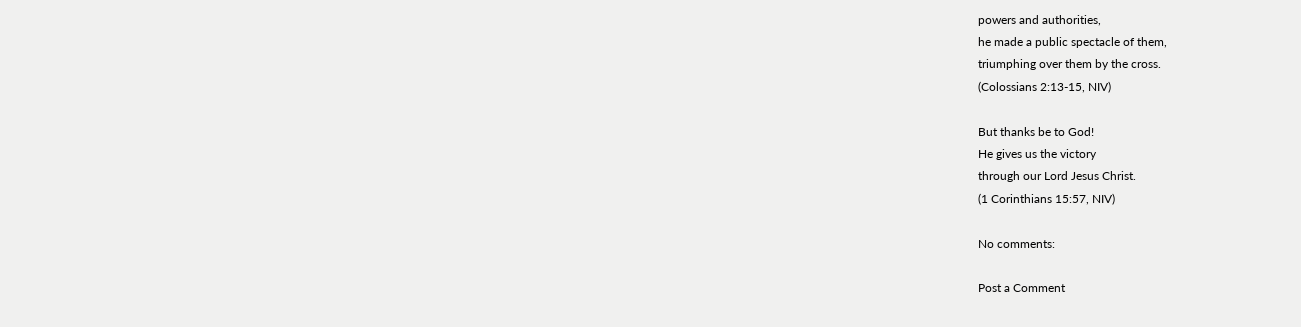powers and authorities,
he made a public spectacle of them,
triumphing over them by the cross.
(Colossians 2:13-15, NIV)

But thanks be to God!
He gives us the victory
through our Lord Jesus Christ.
(1 Corinthians 15:57, NIV)

No comments:

Post a Comment